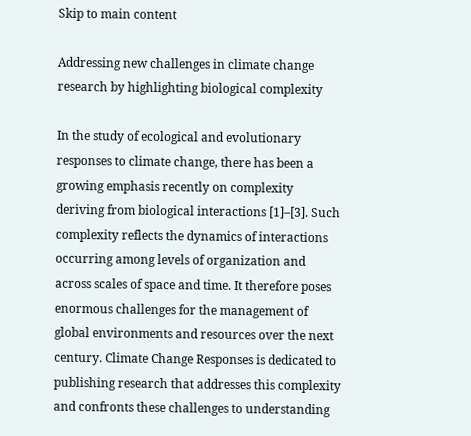Skip to main content

Addressing new challenges in climate change research by highlighting biological complexity

In the study of ecological and evolutionary responses to climate change, there has been a growing emphasis recently on complexity deriving from biological interactions [1]–[3]. Such complexity reflects the dynamics of interactions occurring among levels of organization and across scales of space and time. It therefore poses enormous challenges for the management of global environments and resources over the next century. Climate Change Responses is dedicated to publishing research that addresses this complexity and confronts these challenges to understanding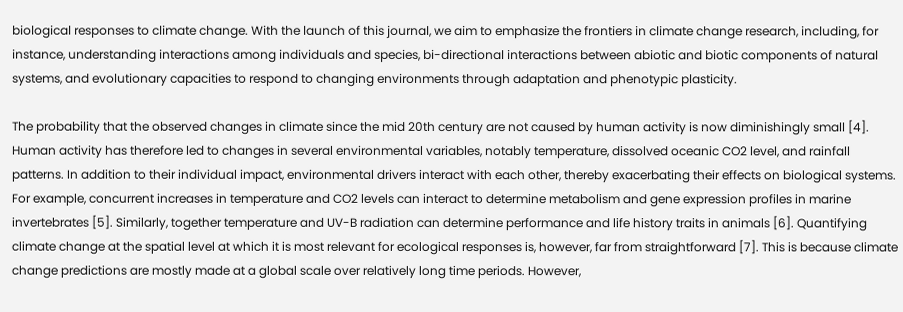biological responses to climate change. With the launch of this journal, we aim to emphasize the frontiers in climate change research, including, for instance, understanding interactions among individuals and species, bi-directional interactions between abiotic and biotic components of natural systems, and evolutionary capacities to respond to changing environments through adaptation and phenotypic plasticity.

The probability that the observed changes in climate since the mid 20th century are not caused by human activity is now diminishingly small [4]. Human activity has therefore led to changes in several environmental variables, notably temperature, dissolved oceanic CO2 level, and rainfall patterns. In addition to their individual impact, environmental drivers interact with each other, thereby exacerbating their effects on biological systems. For example, concurrent increases in temperature and CO2 levels can interact to determine metabolism and gene expression profiles in marine invertebrates [5]. Similarly, together temperature and UV-B radiation can determine performance and life history traits in animals [6]. Quantifying climate change at the spatial level at which it is most relevant for ecological responses is, however, far from straightforward [7]. This is because climate change predictions are mostly made at a global scale over relatively long time periods. However,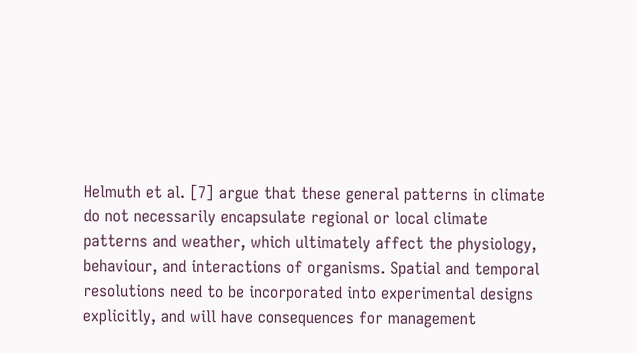Helmuth et al. [7] argue that these general patterns in climate do not necessarily encapsulate regional or local climate patterns and weather, which ultimately affect the physiology, behaviour, and interactions of organisms. Spatial and temporal resolutions need to be incorporated into experimental designs explicitly, and will have consequences for management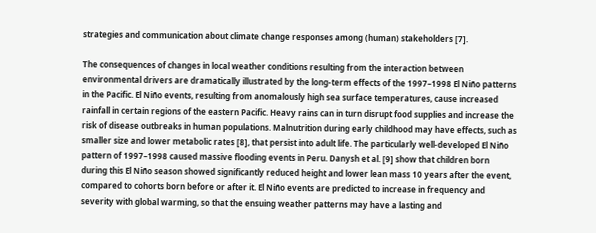strategies and communication about climate change responses among (human) stakeholders [7].

The consequences of changes in local weather conditions resulting from the interaction between environmental drivers are dramatically illustrated by the long-term effects of the 1997–1998 El Niño patterns in the Pacific. El Niño events, resulting from anomalously high sea surface temperatures, cause increased rainfall in certain regions of the eastern Pacific. Heavy rains can in turn disrupt food supplies and increase the risk of disease outbreaks in human populations. Malnutrition during early childhood may have effects, such as smaller size and lower metabolic rates [8], that persist into adult life. The particularly well-developed El Niño pattern of 1997–1998 caused massive flooding events in Peru. Danysh et al. [9] show that children born during this El Niño season showed significantly reduced height and lower lean mass 10 years after the event, compared to cohorts born before or after it. El Niño events are predicted to increase in frequency and severity with global warming, so that the ensuing weather patterns may have a lasting and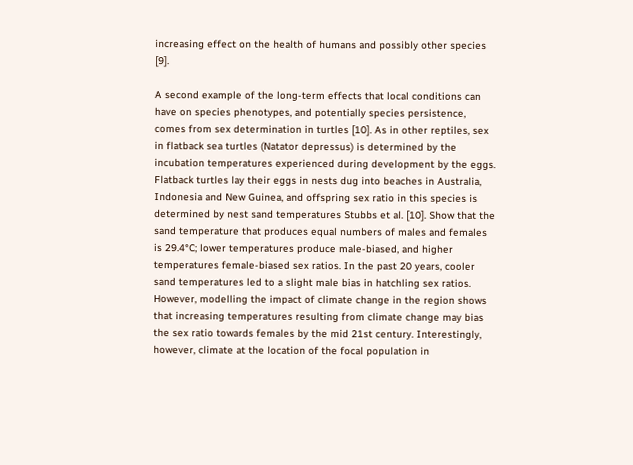increasing effect on the health of humans and possibly other species [9].

A second example of the long-term effects that local conditions can have on species phenotypes, and potentially species persistence, comes from sex determination in turtles [10]. As in other reptiles, sex in flatback sea turtles (Natator depressus) is determined by the incubation temperatures experienced during development by the eggs. Flatback turtles lay their eggs in nests dug into beaches in Australia, Indonesia and New Guinea, and offspring sex ratio in this species is determined by nest sand temperatures Stubbs et al. [10]. Show that the sand temperature that produces equal numbers of males and females is 29.4°C; lower temperatures produce male-biased, and higher temperatures female-biased sex ratios. In the past 20 years, cooler sand temperatures led to a slight male bias in hatchling sex ratios. However, modelling the impact of climate change in the region shows that increasing temperatures resulting from climate change may bias the sex ratio towards females by the mid 21st century. Interestingly, however, climate at the location of the focal population in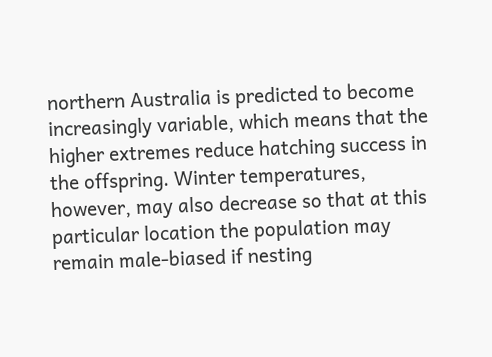northern Australia is predicted to become increasingly variable, which means that the higher extremes reduce hatching success in the offspring. Winter temperatures, however, may also decrease so that at this particular location the population may remain male-biased if nesting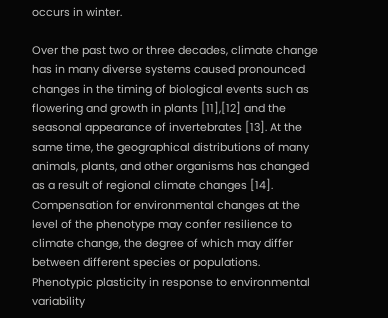occurs in winter.

Over the past two or three decades, climate change has in many diverse systems caused pronounced changes in the timing of biological events such as flowering and growth in plants [11],[12] and the seasonal appearance of invertebrates [13]. At the same time, the geographical distributions of many animals, plants, and other organisms has changed as a result of regional climate changes [14]. Compensation for environmental changes at the level of the phenotype may confer resilience to climate change, the degree of which may differ between different species or populations. Phenotypic plasticity in response to environmental variability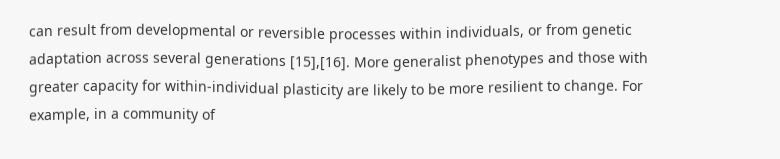can result from developmental or reversible processes within individuals, or from genetic adaptation across several generations [15],[16]. More generalist phenotypes and those with greater capacity for within-individual plasticity are likely to be more resilient to change. For example, in a community of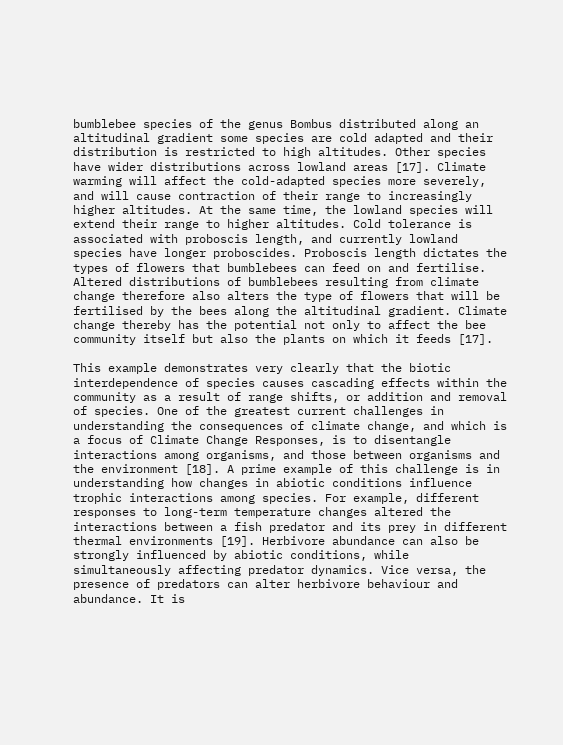bumblebee species of the genus Bombus distributed along an altitudinal gradient some species are cold adapted and their distribution is restricted to high altitudes. Other species have wider distributions across lowland areas [17]. Climate warming will affect the cold-adapted species more severely, and will cause contraction of their range to increasingly higher altitudes. At the same time, the lowland species will extend their range to higher altitudes. Cold tolerance is associated with proboscis length, and currently lowland species have longer proboscides. Proboscis length dictates the types of flowers that bumblebees can feed on and fertilise. Altered distributions of bumblebees resulting from climate change therefore also alters the type of flowers that will be fertilised by the bees along the altitudinal gradient. Climate change thereby has the potential not only to affect the bee community itself but also the plants on which it feeds [17].

This example demonstrates very clearly that the biotic interdependence of species causes cascading effects within the community as a result of range shifts, or addition and removal of species. One of the greatest current challenges in understanding the consequences of climate change, and which is a focus of Climate Change Responses, is to disentangle interactions among organisms, and those between organisms and the environment [18]. A prime example of this challenge is in understanding how changes in abiotic conditions influence trophic interactions among species. For example, different responses to long-term temperature changes altered the interactions between a fish predator and its prey in different thermal environments [19]. Herbivore abundance can also be strongly influenced by abiotic conditions, while simultaneously affecting predator dynamics. Vice versa, the presence of predators can alter herbivore behaviour and abundance. It is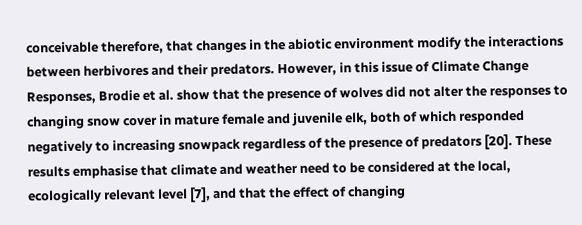conceivable therefore, that changes in the abiotic environment modify the interactions between herbivores and their predators. However, in this issue of Climate Change Responses, Brodie et al. show that the presence of wolves did not alter the responses to changing snow cover in mature female and juvenile elk, both of which responded negatively to increasing snowpack regardless of the presence of predators [20]. These results emphasise that climate and weather need to be considered at the local, ecologically relevant level [7], and that the effect of changing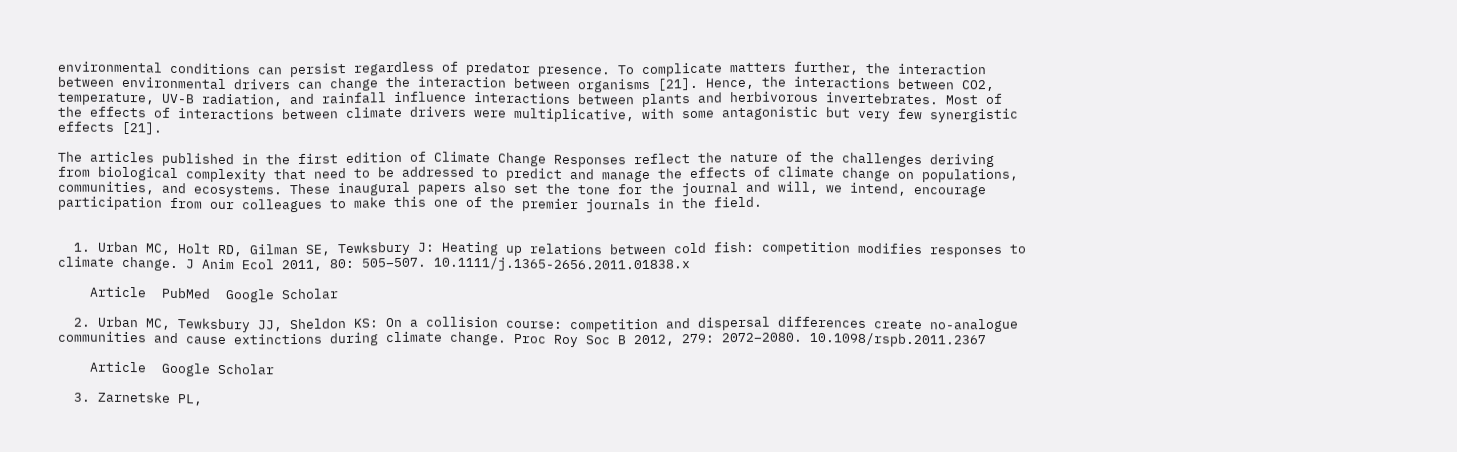environmental conditions can persist regardless of predator presence. To complicate matters further, the interaction between environmental drivers can change the interaction between organisms [21]. Hence, the interactions between CO2, temperature, UV-B radiation, and rainfall influence interactions between plants and herbivorous invertebrates. Most of the effects of interactions between climate drivers were multiplicative, with some antagonistic but very few synergistic effects [21].

The articles published in the first edition of Climate Change Responses reflect the nature of the challenges deriving from biological complexity that need to be addressed to predict and manage the effects of climate change on populations, communities, and ecosystems. These inaugural papers also set the tone for the journal and will, we intend, encourage participation from our colleagues to make this one of the premier journals in the field.


  1. Urban MC, Holt RD, Gilman SE, Tewksbury J: Heating up relations between cold fish: competition modifies responses to climate change. J Anim Ecol 2011, 80: 505–507. 10.1111/j.1365-2656.2011.01838.x

    Article  PubMed  Google Scholar

  2. Urban MC, Tewksbury JJ, Sheldon KS: On a collision course: competition and dispersal differences create no-analogue communities and cause extinctions during climate change. Proc Roy Soc B 2012, 279: 2072–2080. 10.1098/rspb.2011.2367

    Article  Google Scholar

  3. Zarnetske PL,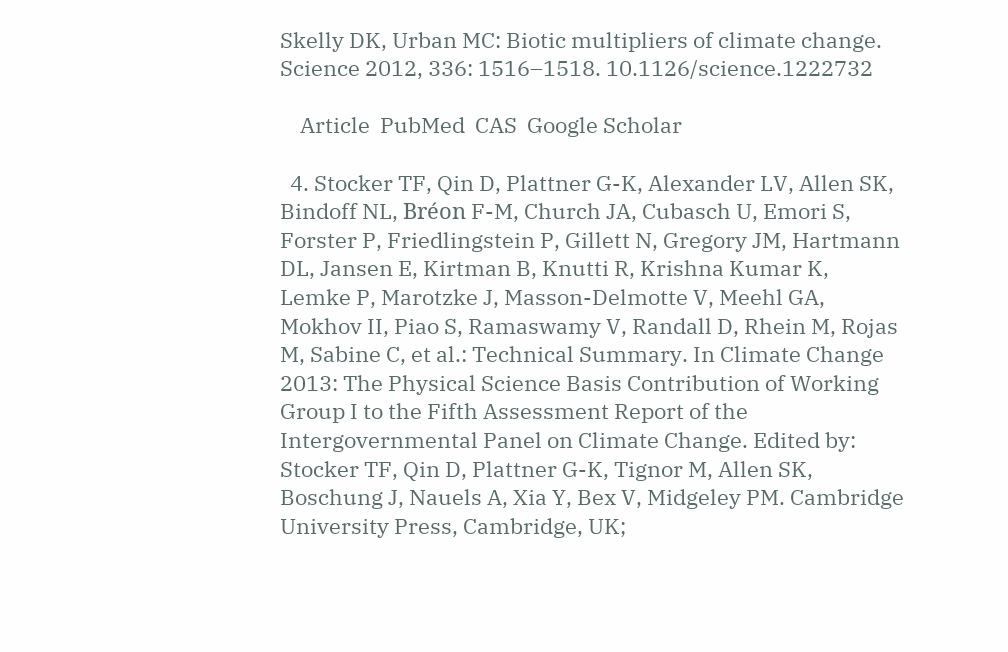Skelly DK, Urban MC: Biotic multipliers of climate change. Science 2012, 336: 1516–1518. 10.1126/science.1222732

    Article  PubMed  CAS  Google Scholar

  4. Stocker TF, Qin D, Plattner G-K, Alexander LV, Allen SK, Bindoff NL, Bréon F-M, Church JA, Cubasch U, Emori S, Forster P, Friedlingstein P, Gillett N, Gregory JM, Hartmann DL, Jansen E, Kirtman B, Knutti R, Krishna Kumar K, Lemke P, Marotzke J, Masson-Delmotte V, Meehl GA, Mokhov II, Piao S, Ramaswamy V, Randall D, Rhein M, Rojas M, Sabine C, et al.: Technical Summary. In Climate Change 2013: The Physical Science Basis Contribution of Working Group I to the Fifth Assessment Report of the Intergovernmental Panel on Climate Change. Edited by: Stocker TF, Qin D, Plattner G-K, Tignor M, Allen SK, Boschung J, Nauels A, Xia Y, Bex V, Midgeley PM. Cambridge University Press, Cambridge, UK;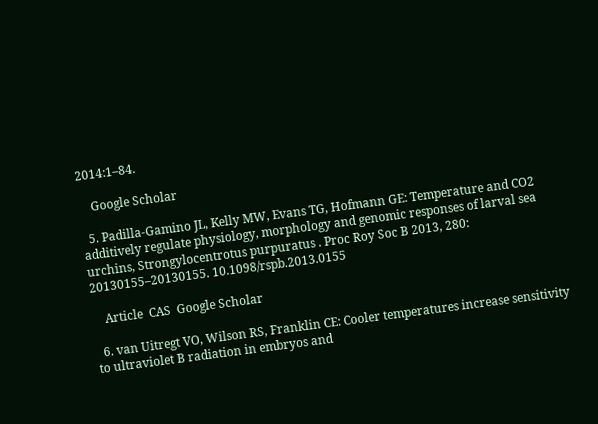2014:1–84.

    Google Scholar

  5. Padilla-Gamino JL, Kelly MW, Evans TG, Hofmann GE: Temperature and CO2 additively regulate physiology, morphology and genomic responses of larval sea urchins, Strongylocentrotus purpuratus . Proc Roy Soc B 2013, 280: 20130155–20130155. 10.1098/rspb.2013.0155

    Article  CAS  Google Scholar

  6. van Uitregt VO, Wilson RS, Franklin CE: Cooler temperatures increase sensitivity to ultraviolet B radiation in embryos and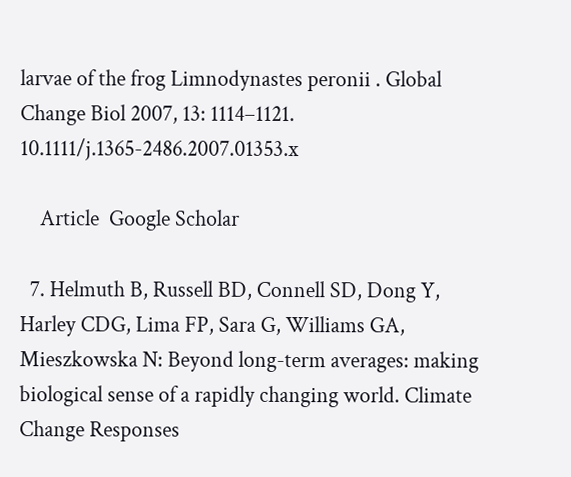larvae of the frog Limnodynastes peronii . Global Change Biol 2007, 13: 1114–1121. 10.1111/j.1365-2486.2007.01353.x

    Article  Google Scholar

  7. Helmuth B, Russell BD, Connell SD, Dong Y, Harley CDG, Lima FP, Sara G, Williams GA, Mieszkowska N: Beyond long-term averages: making biological sense of a rapidly changing world. Climate Change Responses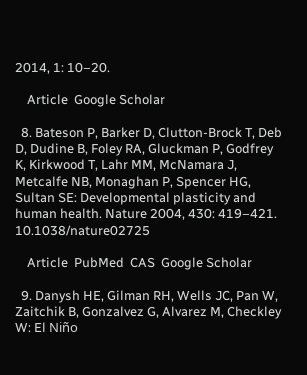2014, 1: 10–20.

    Article  Google Scholar

  8. Bateson P, Barker D, Clutton-Brock T, Deb D, Dudine B, Foley RA, Gluckman P, Godfrey K, Kirkwood T, Lahr MM, McNamara J, Metcalfe NB, Monaghan P, Spencer HG, Sultan SE: Developmental plasticity and human health. Nature 2004, 430: 419–421. 10.1038/nature02725

    Article  PubMed  CAS  Google Scholar

  9. Danysh HE, Gilman RH, Wells JC, Pan W, Zaitchik B, Gonzalvez G, Alvarez M, Checkley W: El Niño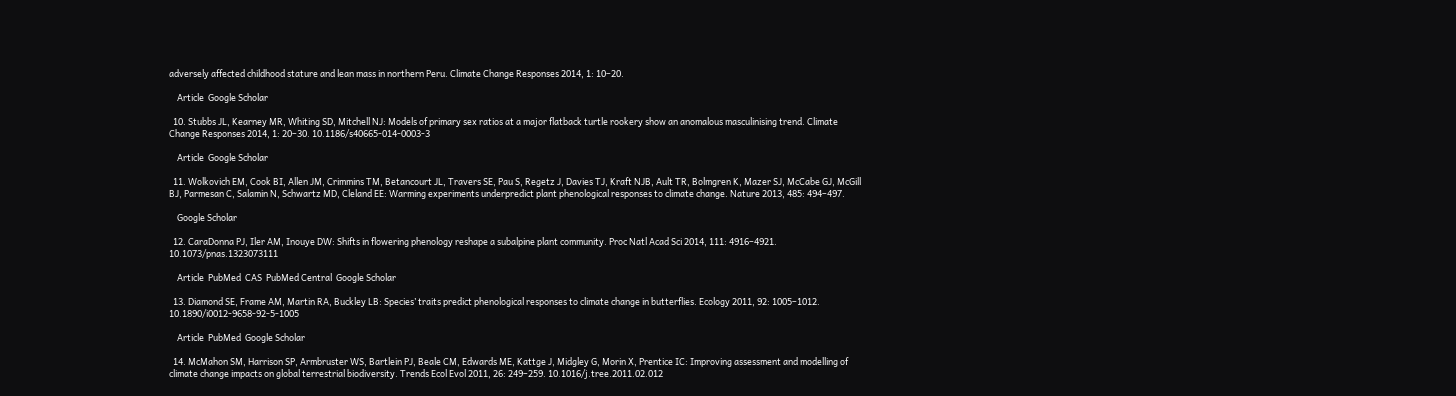adversely affected childhood stature and lean mass in northern Peru. Climate Change Responses 2014, 1: 10–20.

    Article  Google Scholar

  10. Stubbs JL, Kearney MR, Whiting SD, Mitchell NJ: Models of primary sex ratios at a major flatback turtle rookery show an anomalous masculinising trend. Climate Change Responses 2014, 1: 20–30. 10.1186/s40665-014-0003-3

    Article  Google Scholar

  11. Wolkovich EM, Cook BI, Allen JM, Crimmins TM, Betancourt JL, Travers SE, Pau S, Regetz J, Davies TJ, Kraft NJB, Ault TR, Bolmgren K, Mazer SJ, McCabe GJ, McGill BJ, Parmesan C, Salamin N, Schwartz MD, Cleland EE: Warming experiments underpredict plant phenological responses to climate change. Nature 2013, 485: 494–497.

    Google Scholar

  12. CaraDonna PJ, Iler AM, Inouye DW: Shifts in flowering phenology reshape a subalpine plant community. Proc Natl Acad Sci 2014, 111: 4916–4921. 10.1073/pnas.1323073111

    Article  PubMed  CAS  PubMed Central  Google Scholar

  13. Diamond SE, Frame AM, Martin RA, Buckley LB: Species’ traits predict phenological responses to climate change in butterflies. Ecology 2011, 92: 1005–1012. 10.1890/i0012-9658-92-5-1005

    Article  PubMed  Google Scholar

  14. McMahon SM, Harrison SP, Armbruster WS, Bartlein PJ, Beale CM, Edwards ME, Kattge J, Midgley G, Morin X, Prentice IC: Improving assessment and modelling of climate change impacts on global terrestrial biodiversity. Trends Ecol Evol 2011, 26: 249–259. 10.1016/j.tree.2011.02.012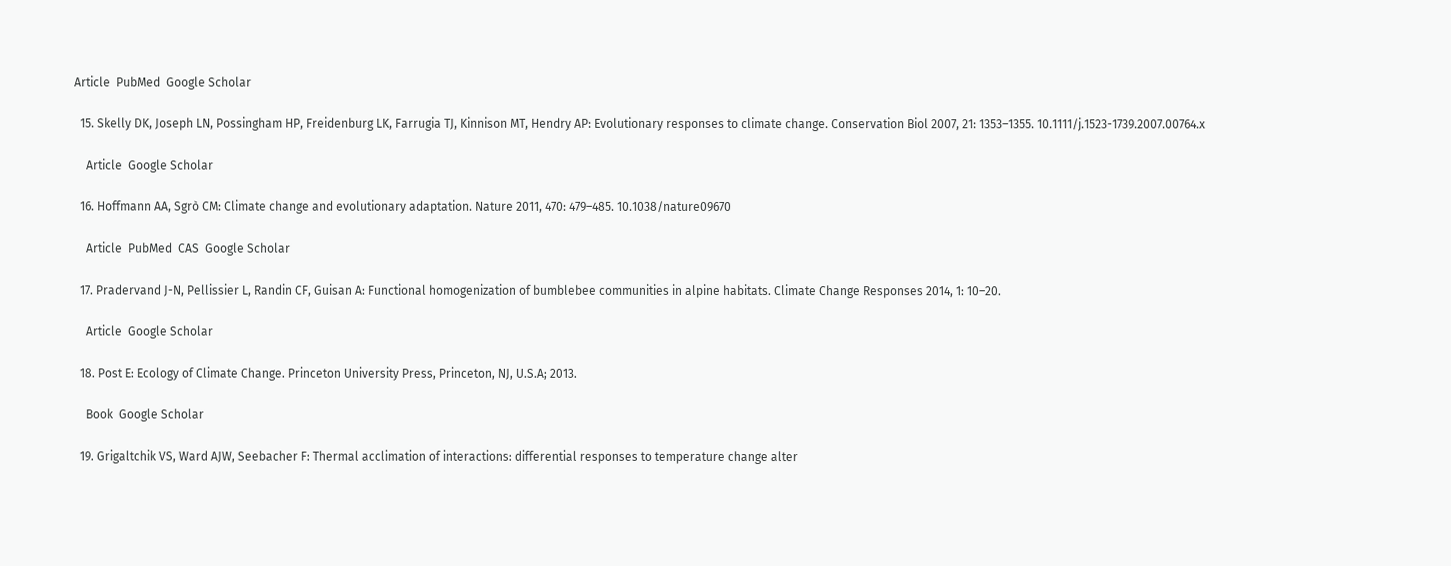Article  PubMed  Google Scholar

  15. Skelly DK, Joseph LN, Possingham HP, Freidenburg LK, Farrugia TJ, Kinnison MT, Hendry AP: Evolutionary responses to climate change. Conservation Biol 2007, 21: 1353–1355. 10.1111/j.1523-1739.2007.00764.x

    Article  Google Scholar

  16. Hoffmann AA, Sgrò CM: Climate change and evolutionary adaptation. Nature 2011, 470: 479–485. 10.1038/nature09670

    Article  PubMed  CAS  Google Scholar

  17. Pradervand J-N, Pellissier L, Randin CF, Guisan A: Functional homogenization of bumblebee communities in alpine habitats. Climate Change Responses 2014, 1: 10–20.

    Article  Google Scholar

  18. Post E: Ecology of Climate Change. Princeton University Press, Princeton, NJ, U.S.A; 2013.

    Book  Google Scholar

  19. Grigaltchik VS, Ward AJW, Seebacher F: Thermal acclimation of interactions: differential responses to temperature change alter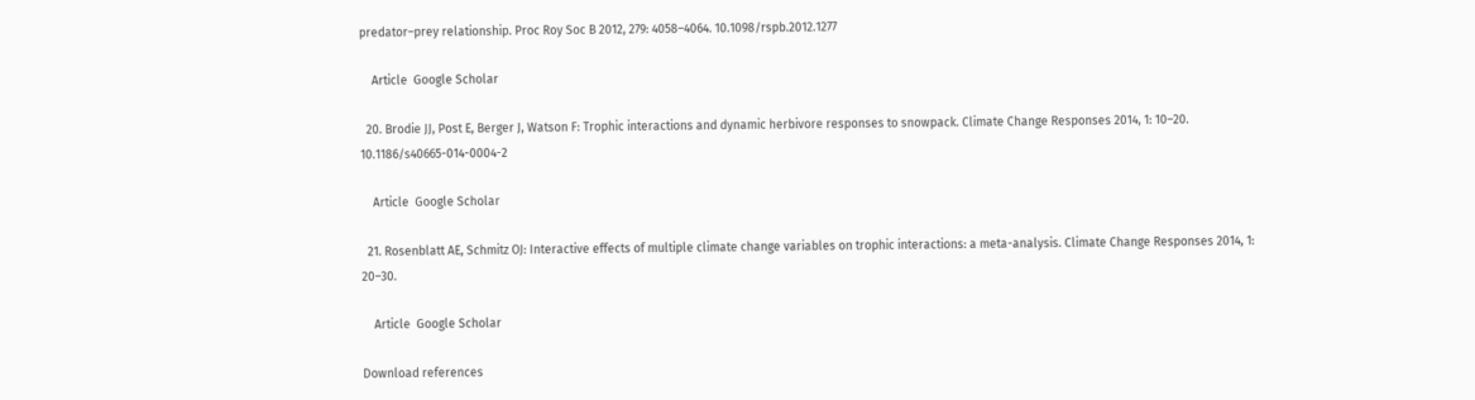predator–prey relationship. Proc Roy Soc B 2012, 279: 4058–4064. 10.1098/rspb.2012.1277

    Article  Google Scholar

  20. Brodie JJ, Post E, Berger J, Watson F: Trophic interactions and dynamic herbivore responses to snowpack. Climate Change Responses 2014, 1: 10–20. 10.1186/s40665-014-0004-2

    Article  Google Scholar

  21. Rosenblatt AE, Schmitz OJ: Interactive effects of multiple climate change variables on trophic interactions: a meta-analysis. Climate Change Responses 2014, 1: 20–30.

    Article  Google Scholar

Download references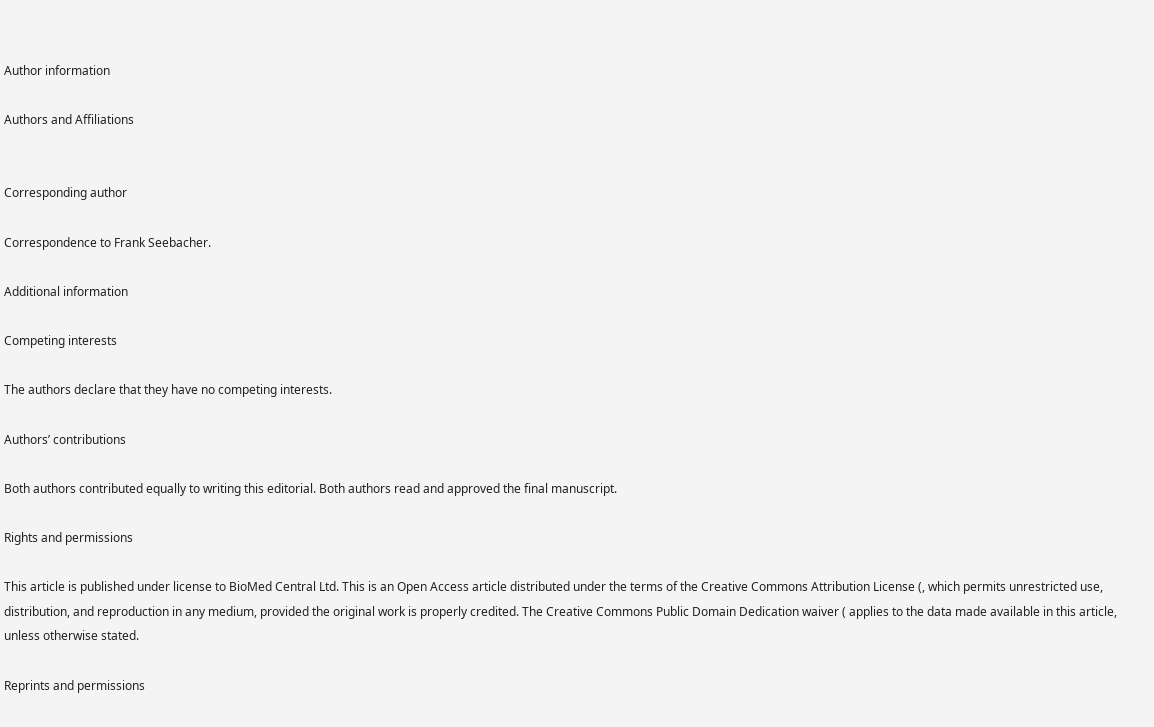Author information

Authors and Affiliations


Corresponding author

Correspondence to Frank Seebacher.

Additional information

Competing interests

The authors declare that they have no competing interests.

Authors’ contributions

Both authors contributed equally to writing this editorial. Both authors read and approved the final manuscript.

Rights and permissions

This article is published under license to BioMed Central Ltd. This is an Open Access article distributed under the terms of the Creative Commons Attribution License (, which permits unrestricted use, distribution, and reproduction in any medium, provided the original work is properly credited. The Creative Commons Public Domain Dedication waiver ( applies to the data made available in this article, unless otherwise stated.

Reprints and permissions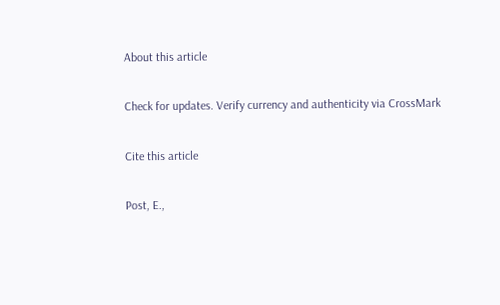About this article

Check for updates. Verify currency and authenticity via CrossMark

Cite this article

Post, E.,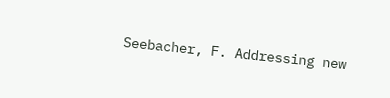Seebacher, F. Addressing new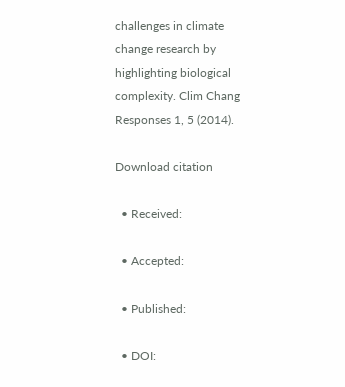challenges in climate change research by highlighting biological complexity. Clim Chang Responses 1, 5 (2014).

Download citation

  • Received:

  • Accepted:

  • Published:

  • DOI: